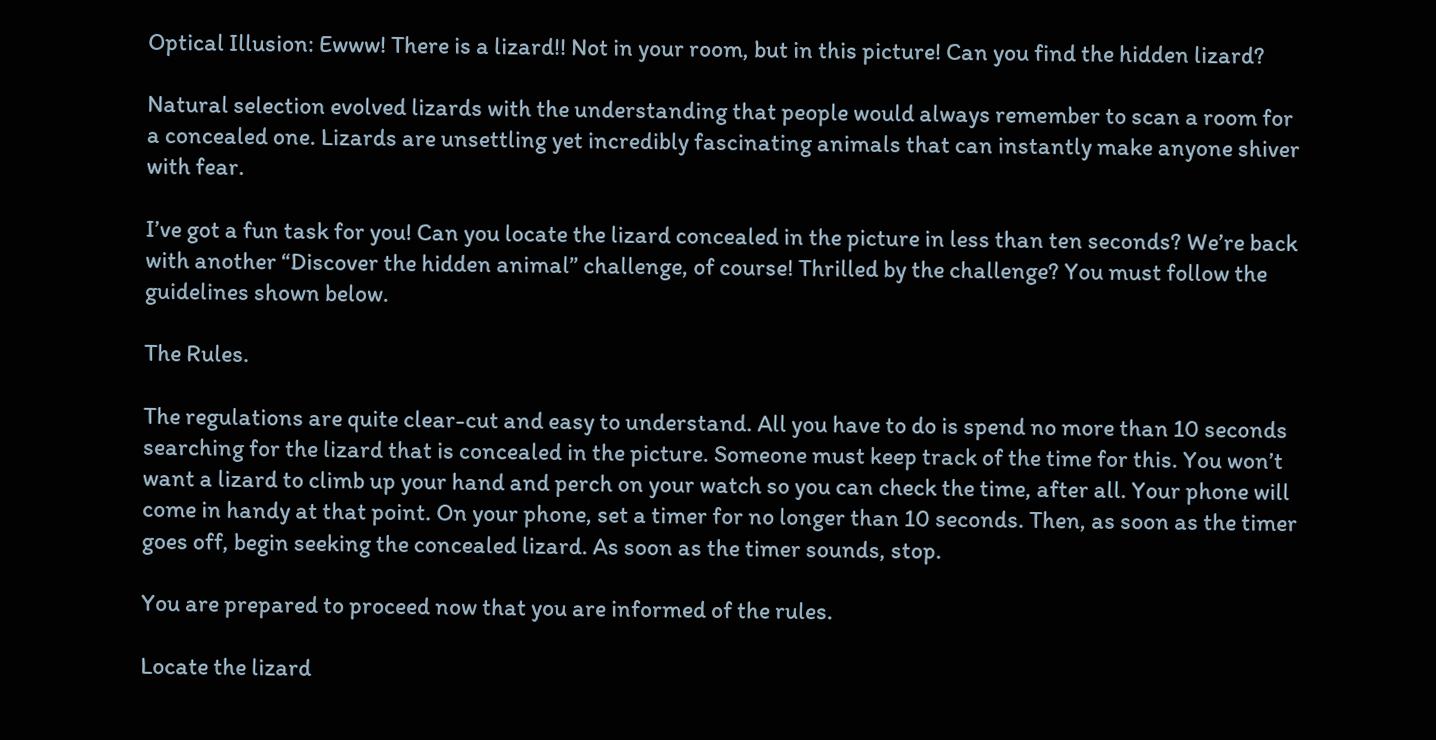Optical Illusion: Ewww! There is a lizard!! Not in your room, but in this picture! Can you find the hidden lizard?

Natural selection evolved lizards with the understanding that people would always remember to scan a room for a concealed one. Lizards are unsettling yet incredibly fascinating animals that can instantly make anyone shiver with fear.

I’ve got a fun task for you! Can you locate the lizard concealed in the picture in less than ten seconds? We’re back with another “Discover the hidden animal” challenge, of course! Thrilled by the challenge? You must follow the guidelines shown below.

The Rules.

The regulations are quite clear-cut and easy to understand. All you have to do is spend no more than 10 seconds searching for the lizard that is concealed in the picture. Someone must keep track of the time for this. You won’t want a lizard to climb up your hand and perch on your watch so you can check the time, after all. Your phone will come in handy at that point. On your phone, set a timer for no longer than 10 seconds. Then, as soon as the timer goes off, begin seeking the concealed lizard. As soon as the timer sounds, stop.

You are prepared to proceed now that you are informed of the rules.

Locate the lizard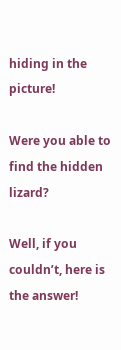hiding in the picture!

Were you able to find the hidden lizard?

Well, if you couldn’t, here is the answer!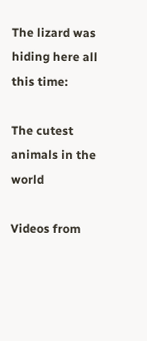The lizard was hiding here all this time:

The cutest animals in the world

Videos from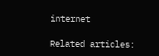internet

Related articles: